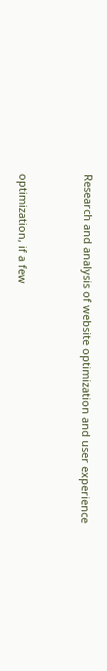Research and analysis of website optimization and user experience


optimization, if a few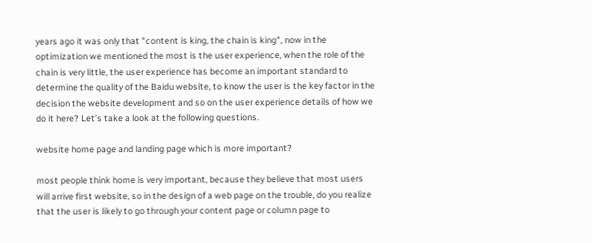years ago it was only that "content is king, the chain is king", now in the optimization we mentioned the most is the user experience, when the role of the chain is very little, the user experience has become an important standard to determine the quality of the Baidu website, to know the user is the key factor in the decision the website development and so on the user experience details of how we do it here? Let’s take a look at the following questions.

website home page and landing page which is more important?

most people think home is very important, because they believe that most users will arrive first website, so in the design of a web page on the trouble, do you realize that the user is likely to go through your content page or column page to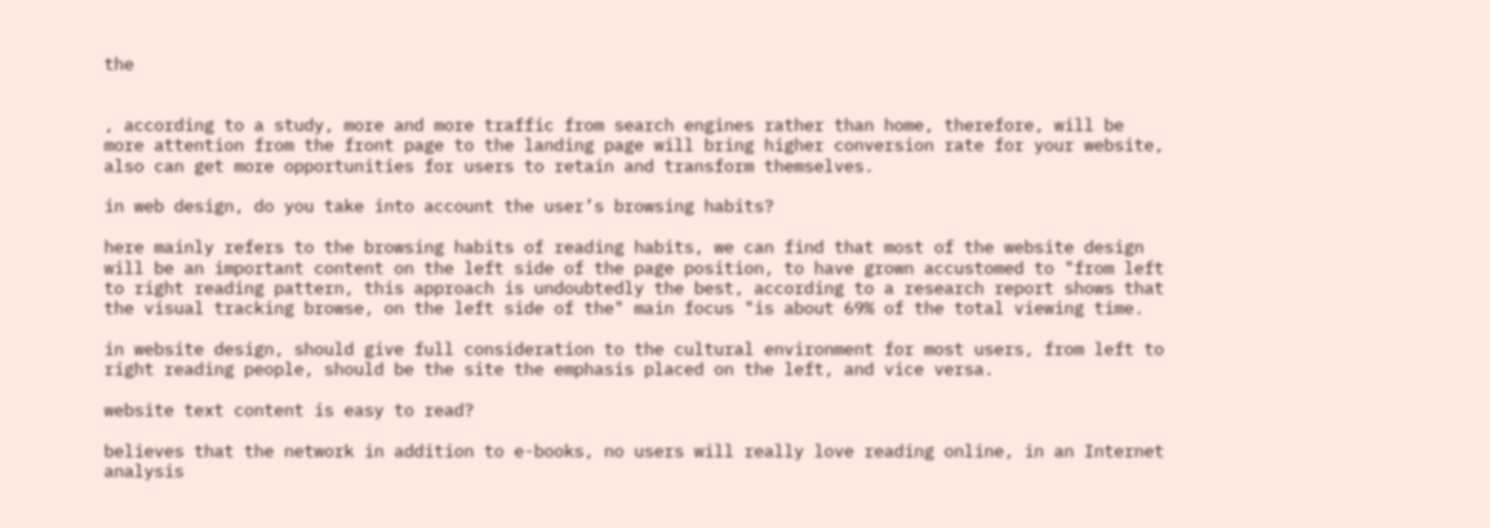the


, according to a study, more and more traffic from search engines rather than home, therefore, will be more attention from the front page to the landing page will bring higher conversion rate for your website, also can get more opportunities for users to retain and transform themselves.

in web design, do you take into account the user’s browsing habits?

here mainly refers to the browsing habits of reading habits, we can find that most of the website design will be an important content on the left side of the page position, to have grown accustomed to "from left to right reading pattern, this approach is undoubtedly the best, according to a research report shows that the visual tracking browse, on the left side of the" main focus "is about 69% of the total viewing time.

in website design, should give full consideration to the cultural environment for most users, from left to right reading people, should be the site the emphasis placed on the left, and vice versa.

website text content is easy to read?

believes that the network in addition to e-books, no users will really love reading online, in an Internet analysis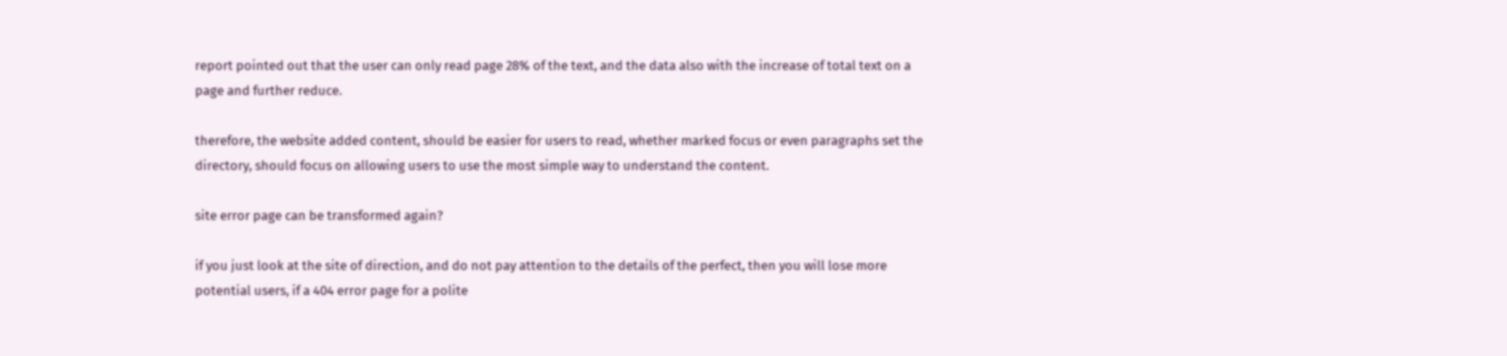report pointed out that the user can only read page 28% of the text, and the data also with the increase of total text on a page and further reduce.

therefore, the website added content, should be easier for users to read, whether marked focus or even paragraphs set the directory, should focus on allowing users to use the most simple way to understand the content.

site error page can be transformed again?

if you just look at the site of direction, and do not pay attention to the details of the perfect, then you will lose more potential users, if a 404 error page for a polite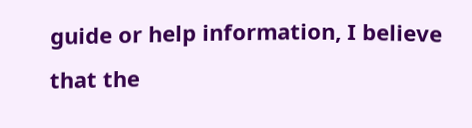guide or help information, I believe that the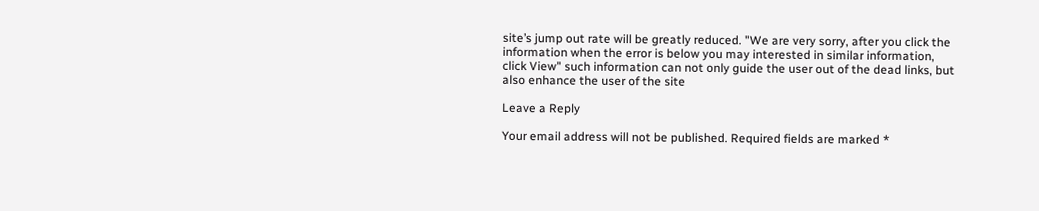site’s jump out rate will be greatly reduced. "We are very sorry, after you click the information when the error is below you may interested in similar information, click View" such information can not only guide the user out of the dead links, but also enhance the user of the site

Leave a Reply

Your email address will not be published. Required fields are marked *